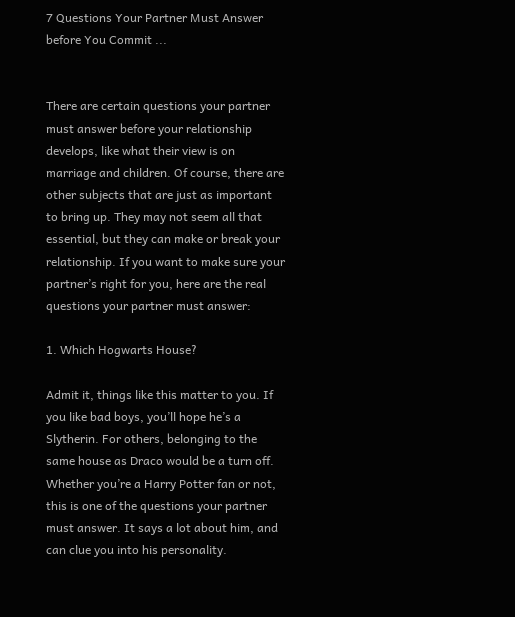7 Questions Your Partner Must Answer before You Commit ...


There are certain questions your partner must answer before your relationship develops, like what their view is on marriage and children. Of course, there are other subjects that are just as important to bring up. They may not seem all that essential, but they can make or break your relationship. If you want to make sure your partner’s right for you, here are the real questions your partner must answer:

1. Which Hogwarts House?

Admit it, things like this matter to you. If you like bad boys, you’ll hope he’s a Slytherin. For others, belonging to the same house as Draco would be a turn off. Whether you’re a Harry Potter fan or not, this is one of the questions your partner must answer. It says a lot about him, and can clue you into his personality.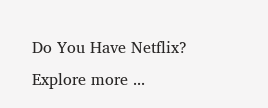Do You Have Netflix?
Explore more ...